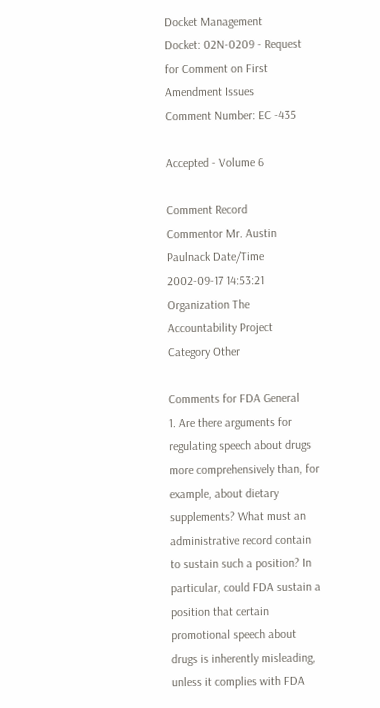Docket Management
Docket: 02N-0209 - Request for Comment on First Amendment Issues
Comment Number: EC -435

Accepted - Volume 6

Comment Record
Commentor Mr. Austin Paulnack Date/Time 2002-09-17 14:53:21
Organization The Accountability Project
Category Other

Comments for FDA General
1. Are there arguments for regulating speech about drugs more comprehensively than, for example, about dietary supplements? What must an administrative record contain to sustain such a position? In particular, could FDA sustain a position that certain promotional speech about drugs is inherently misleading, unless it complies with FDA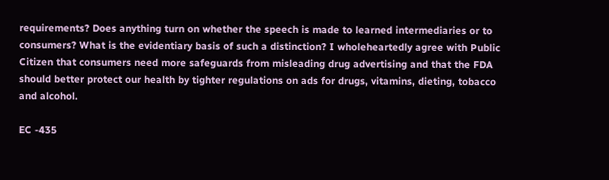requirements? Does anything turn on whether the speech is made to learned intermediaries or to consumers? What is the evidentiary basis of such a distinction? I wholeheartedly agree with Public Citizen that consumers need more safeguards from misleading drug advertising and that the FDA should better protect our health by tighter regulations on ads for drugs, vitamins, dieting, tobacco and alcohol.

EC -435